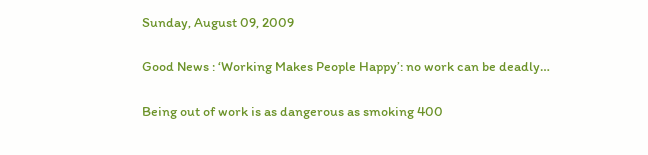Sunday, August 09, 2009

Good News : ‘Working Makes People Happy’: no work can be deadly…

Being out of work is as dangerous as smoking 400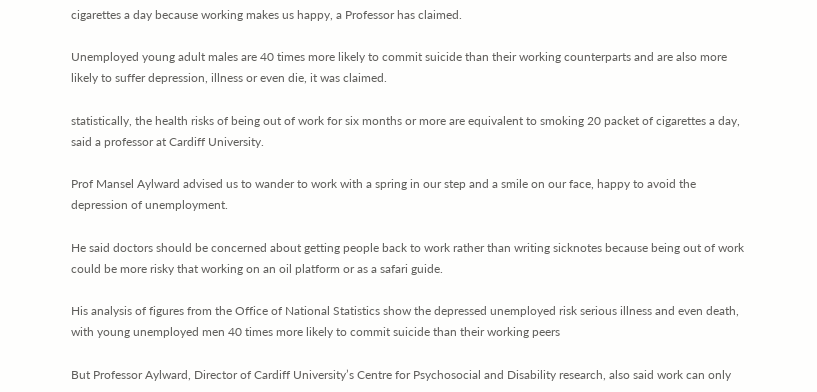cigarettes a day because working makes us happy, a Professor has claimed.

Unemployed young adult males are 40 times more likely to commit suicide than their working counterparts and are also more likely to suffer depression, illness or even die, it was claimed.

statistically, the health risks of being out of work for six months or more are equivalent to smoking 20 packet of cigarettes a day, said a professor at Cardiff University.

Prof Mansel Aylward advised us to wander to work with a spring in our step and a smile on our face, happy to avoid the depression of unemployment.

He said doctors should be concerned about getting people back to work rather than writing sicknotes because being out of work could be more risky that working on an oil platform or as a safari guide.

His analysis of figures from the Office of National Statistics show the depressed unemployed risk serious illness and even death, with young unemployed men 40 times more likely to commit suicide than their working peers

But Professor Aylward, Director of Cardiff University’s Centre for Psychosocial and Disability research, also said work can only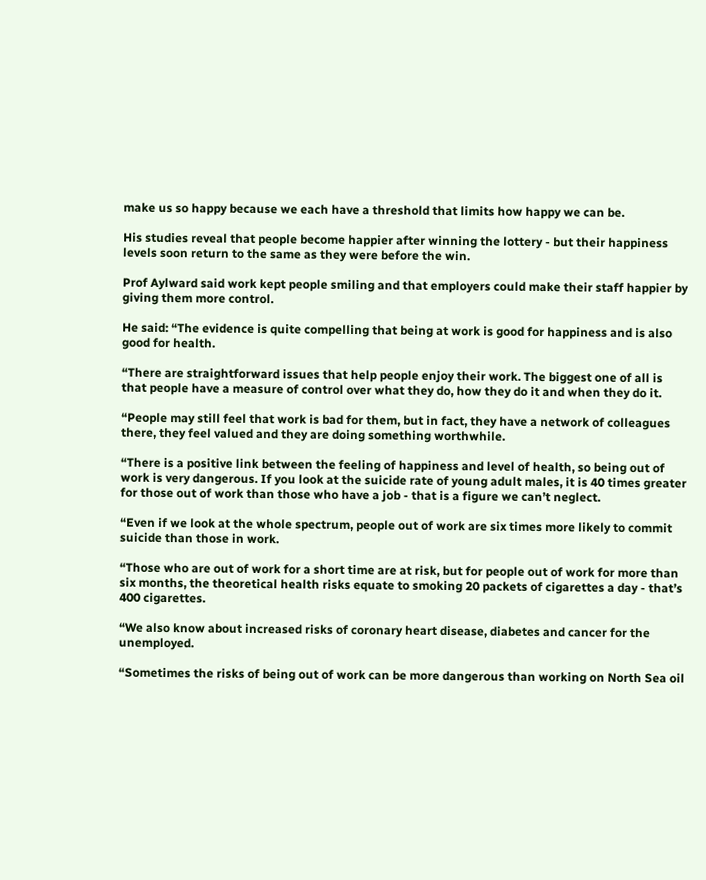make us so happy because we each have a threshold that limits how happy we can be.

His studies reveal that people become happier after winning the lottery - but their happiness levels soon return to the same as they were before the win.

Prof Aylward said work kept people smiling and that employers could make their staff happier by giving them more control.

He said: “The evidence is quite compelling that being at work is good for happiness and is also good for health.

“There are straightforward issues that help people enjoy their work. The biggest one of all is that people have a measure of control over what they do, how they do it and when they do it.

“People may still feel that work is bad for them, but in fact, they have a network of colleagues there, they feel valued and they are doing something worthwhile.

“There is a positive link between the feeling of happiness and level of health, so being out of work is very dangerous. If you look at the suicide rate of young adult males, it is 40 times greater for those out of work than those who have a job - that is a figure we can’t neglect.

“Even if we look at the whole spectrum, people out of work are six times more likely to commit suicide than those in work.

“Those who are out of work for a short time are at risk, but for people out of work for more than six months, the theoretical health risks equate to smoking 20 packets of cigarettes a day - that’s 400 cigarettes.

“We also know about increased risks of coronary heart disease, diabetes and cancer for the unemployed.

“Sometimes the risks of being out of work can be more dangerous than working on North Sea oil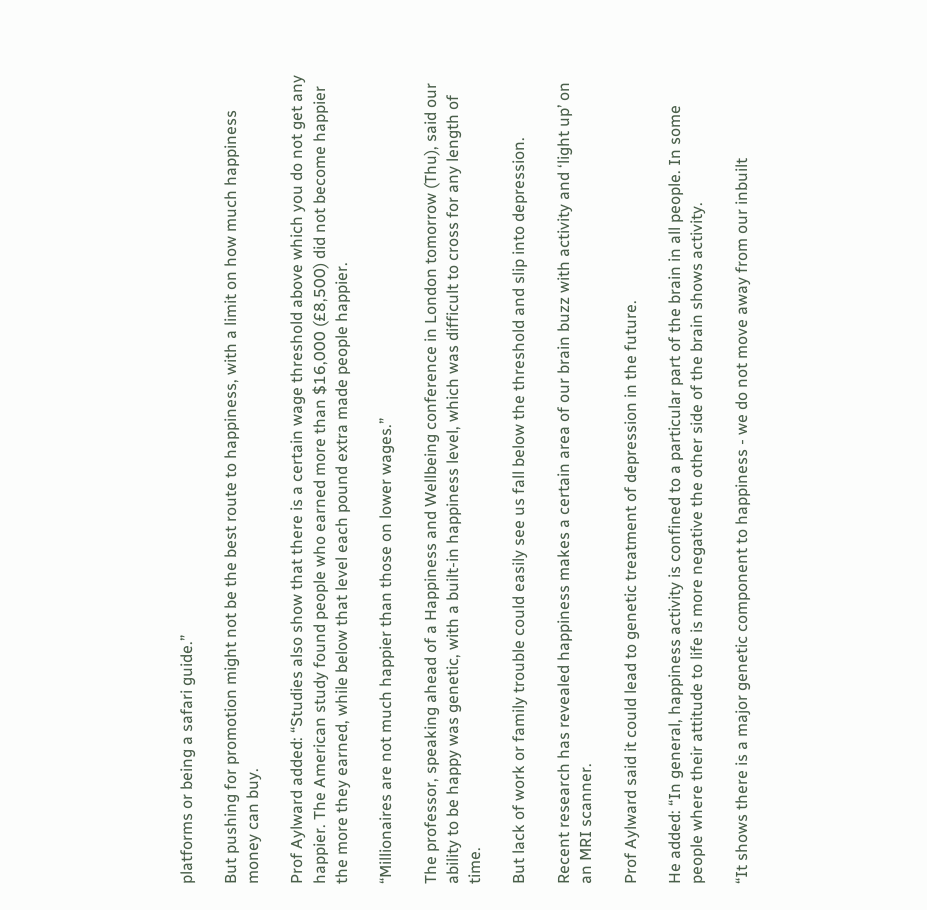platforms or being a safari guide.”

But pushing for promotion might not be the best route to happiness, with a limit on how much happiness money can buy.

Prof Aylward added: “Studies also show that there is a certain wage threshold above which you do not get any happier. The American study found people who earned more than $16,000 (£8,500) did not become happier the more they earned, while below that level each pound extra made people happier.

“Millionaires are not much happier than those on lower wages.”

The professor, speaking ahead of a Happiness and Wellbeing conference in London tomorrow (Thu), said our ability to be happy was genetic, with a built-in happiness level, which was difficult to cross for any length of time.

But lack of work or family trouble could easily see us fall below the threshold and slip into depression.

Recent research has revealed happiness makes a certain area of our brain buzz with activity and ‘light up’ on an MRI scanner.

Prof Aylward said it could lead to genetic treatment of depression in the future.

He added: “In general, happiness activity is confined to a particular part of the brain in all people. In some people where their attitude to life is more negative the other side of the brain shows activity.

“It shows there is a major genetic component to happiness - we do not move away from our inbuilt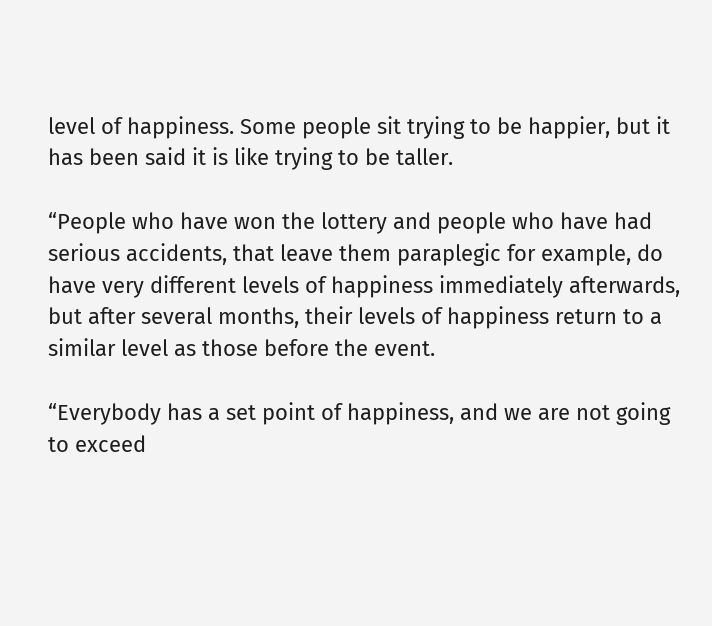level of happiness. Some people sit trying to be happier, but it has been said it is like trying to be taller.

“People who have won the lottery and people who have had serious accidents, that leave them paraplegic for example, do have very different levels of happiness immediately afterwards, but after several months, their levels of happiness return to a similar level as those before the event.

“Everybody has a set point of happiness, and we are not going to exceed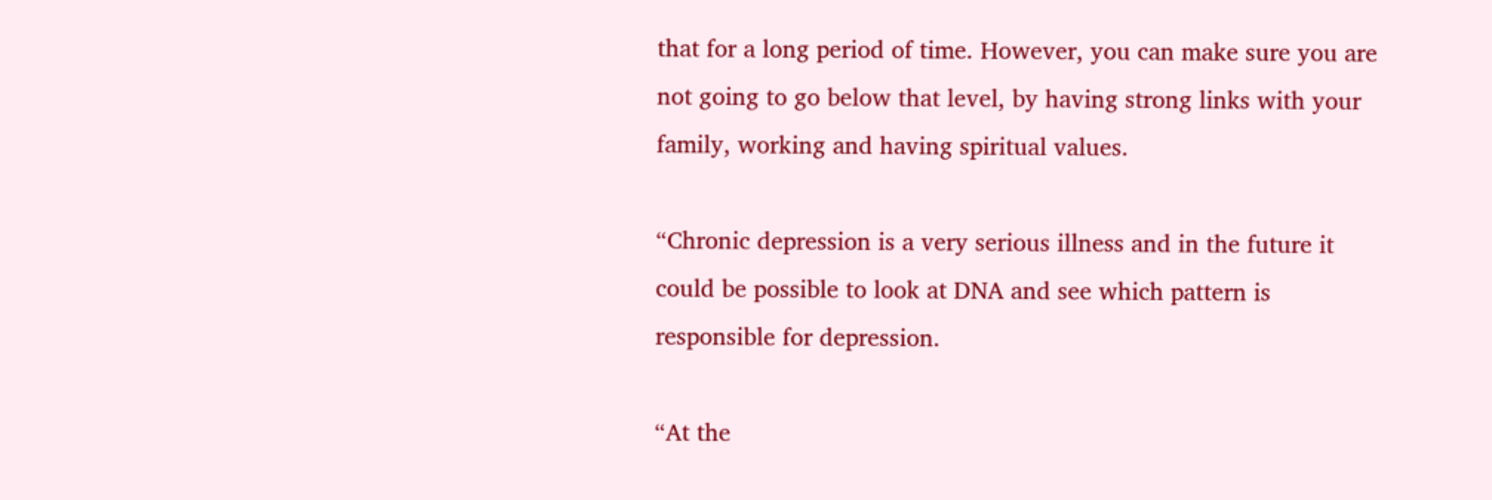that for a long period of time. However, you can make sure you are not going to go below that level, by having strong links with your family, working and having spiritual values.

“Chronic depression is a very serious illness and in the future it could be possible to look at DNA and see which pattern is responsible for depression.

“At the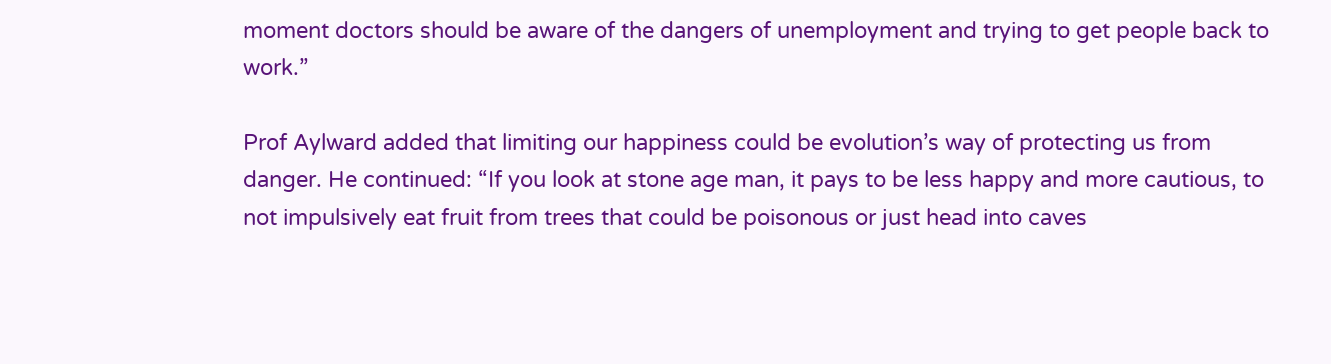moment doctors should be aware of the dangers of unemployment and trying to get people back to work.”

Prof Aylward added that limiting our happiness could be evolution’s way of protecting us from danger. He continued: “If you look at stone age man, it pays to be less happy and more cautious, to not impulsively eat fruit from trees that could be poisonous or just head into caves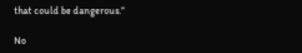that could be dangerous.”

No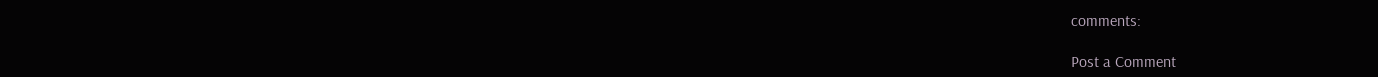comments:

Post a Comment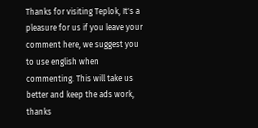Thanks for visiting Teplok, It's a pleasure for us if you leave your comment here, we suggest you to use english when commenting. This will take us better and keep the ads work, thanks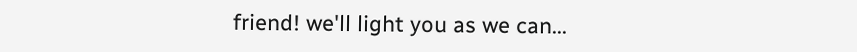friend! we'll light you as we can...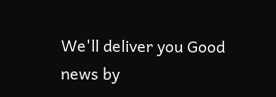We'll deliver you Good news by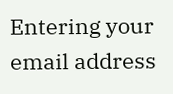Entering your email address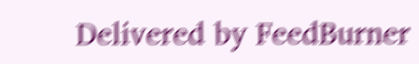Delivered by FeedBurner